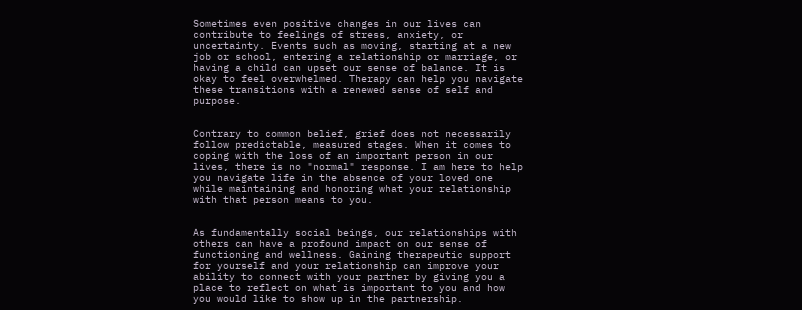Sometimes even positive changes in our lives can contribute to feelings of stress, anxiety, or uncertainty. Events such as moving, starting at a new job or school, entering a relationship or marriage, or having a child can upset our sense of balance. It is okay to feel overwhelmed. Therapy can help you navigate these transitions with a renewed sense of self and purpose.


Contrary to common belief, grief does not necessarily follow predictable, measured stages. When it comes to coping with the loss of an important person in our lives, there is no "normal" response. I am here to help you navigate life in the absence of your loved one while maintaining and honoring what your relationship with that person means to you.


As fundamentally social beings, our relationships with others can have a profound impact on our sense of functioning and wellness. Gaining therapeutic support for yourself and your relationship can improve your ability to connect with your partner by giving you a place to reflect on what is important to you and how you would like to show up in the partnership.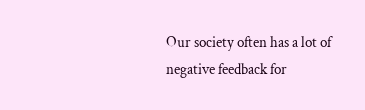Our society often has a lot of negative feedback for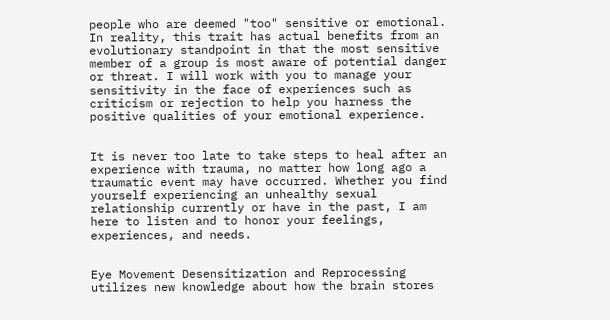people who are deemed "too" sensitive or emotional. In reality, this trait has actual benefits from an evolutionary standpoint in that the most sensitive member of a group is most aware of potential danger or threat. I will work with you to manage your sensitivity in the face of experiences such as criticism or rejection to help you harness the positive qualities of your emotional experience.


It is never too late to take steps to heal after an experience with trauma, no matter how long ago a traumatic event may have occurred. Whether you find yourself experiencing an unhealthy sexual relationship currently or have in the past, I am here to listen and to honor your feelings, experiences, and needs.


Eye Movement Desensitization and Reprocessing utilizes new knowledge about how the brain stores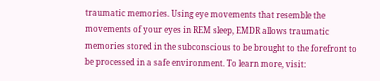traumatic memories. Using eye movements that resemble the movements of your eyes in REM sleep, EMDR allows traumatic memories stored in the subconscious to be brought to the forefront to be processed in a safe environment. To learn more, visit: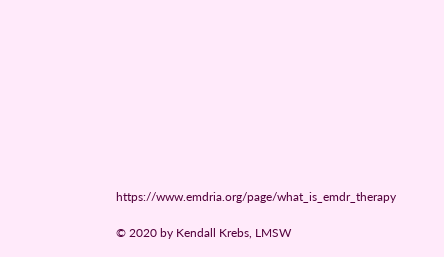https://www.emdria.org/page/what_is_emdr_therapy

© 2020 by Kendall Krebs, LMSW